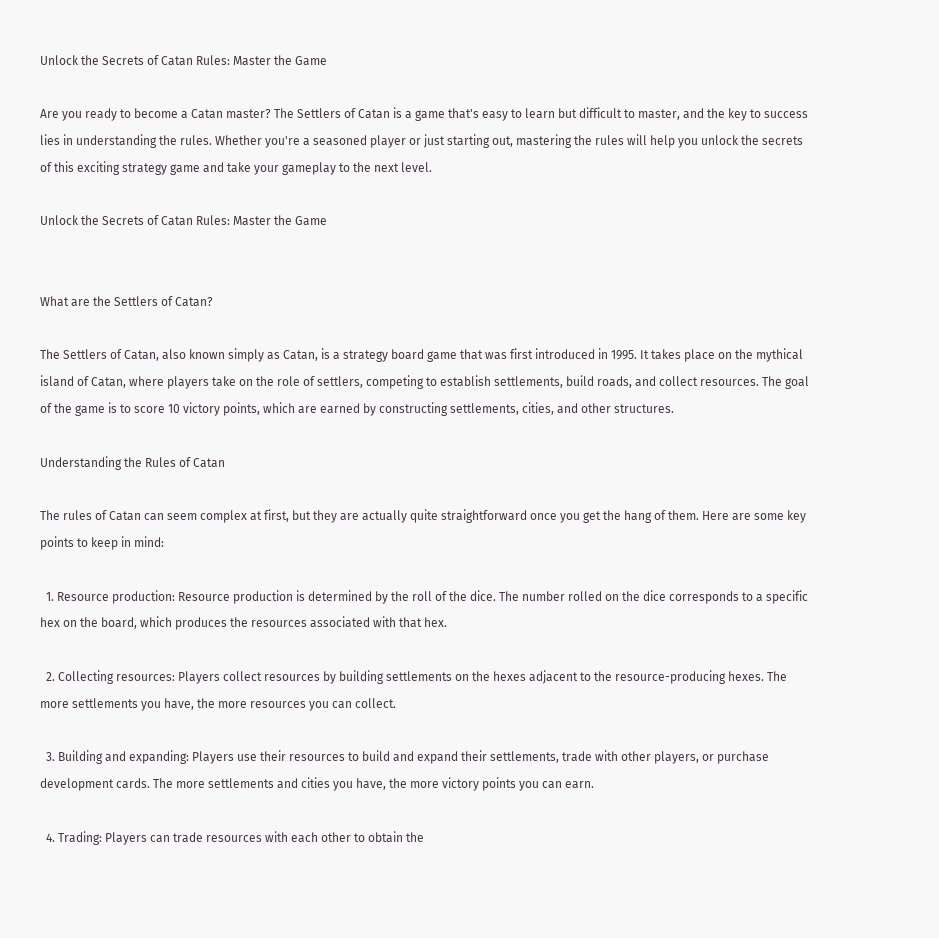Unlock the Secrets of Catan Rules: Master the Game

Are you ready to become a Catan master? The Settlers of Catan is a game that's easy to learn but difficult to master, and the key to success lies in understanding the rules. Whether you're a seasoned player or just starting out, mastering the rules will help you unlock the secrets of this exciting strategy game and take your gameplay to the next level.

Unlock the Secrets of Catan Rules: Master the Game


What are the Settlers of Catan?

The Settlers of Catan, also known simply as Catan, is a strategy board game that was first introduced in 1995. It takes place on the mythical island of Catan, where players take on the role of settlers, competing to establish settlements, build roads, and collect resources. The goal of the game is to score 10 victory points, which are earned by constructing settlements, cities, and other structures.

Understanding the Rules of Catan

The rules of Catan can seem complex at first, but they are actually quite straightforward once you get the hang of them. Here are some key points to keep in mind:

  1. Resource production: Resource production is determined by the roll of the dice. The number rolled on the dice corresponds to a specific hex on the board, which produces the resources associated with that hex.

  2. Collecting resources: Players collect resources by building settlements on the hexes adjacent to the resource-producing hexes. The more settlements you have, the more resources you can collect.

  3. Building and expanding: Players use their resources to build and expand their settlements, trade with other players, or purchase development cards. The more settlements and cities you have, the more victory points you can earn.

  4. Trading: Players can trade resources with each other to obtain the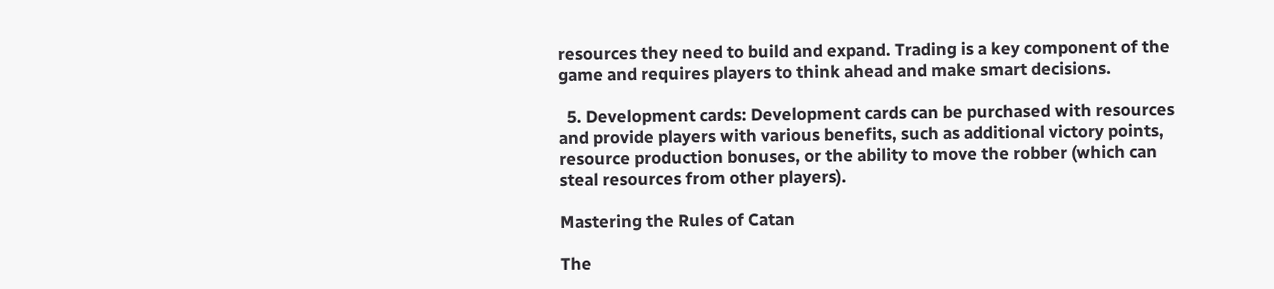resources they need to build and expand. Trading is a key component of the game and requires players to think ahead and make smart decisions.

  5. Development cards: Development cards can be purchased with resources and provide players with various benefits, such as additional victory points, resource production bonuses, or the ability to move the robber (which can steal resources from other players).

Mastering the Rules of Catan

The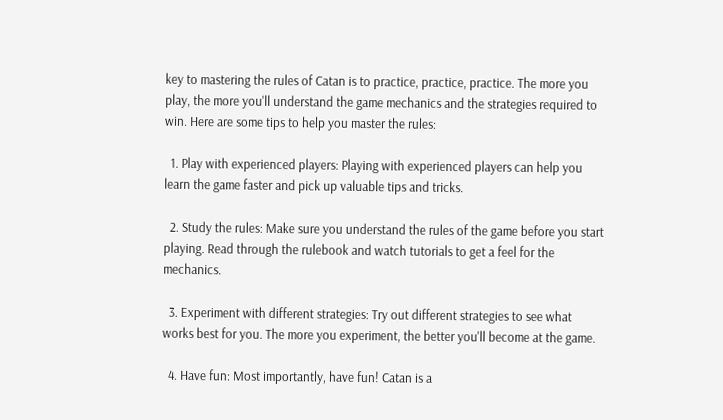key to mastering the rules of Catan is to practice, practice, practice. The more you play, the more you'll understand the game mechanics and the strategies required to win. Here are some tips to help you master the rules:

  1. Play with experienced players: Playing with experienced players can help you learn the game faster and pick up valuable tips and tricks.

  2. Study the rules: Make sure you understand the rules of the game before you start playing. Read through the rulebook and watch tutorials to get a feel for the mechanics.

  3. Experiment with different strategies: Try out different strategies to see what works best for you. The more you experiment, the better you'll become at the game.

  4. Have fun: Most importantly, have fun! Catan is a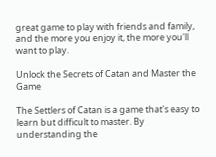great game to play with friends and family, and the more you enjoy it, the more you'll want to play.

Unlock the Secrets of Catan and Master the Game

The Settlers of Catan is a game that's easy to learn but difficult to master. By understanding the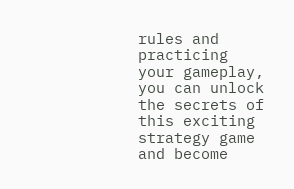rules and practicing your gameplay, you can unlock the secrets of this exciting strategy game and become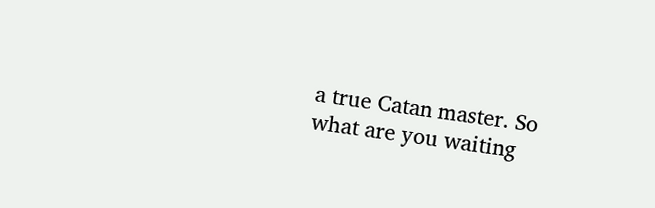a true Catan master. So what are you waiting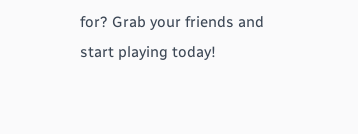for? Grab your friends and start playing today!